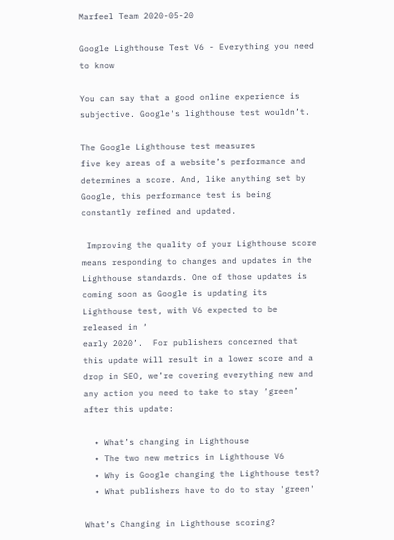Marfeel Team 2020-05-20

Google Lighthouse Test V6 - Everything you need to know

You can say that a good online experience is subjective. Google's lighthouse test wouldn’t.

The Google Lighthouse test measures
five key areas of a website’s performance and determines a score. And, like anything set by Google, this performance test is being constantly refined and updated.

 Improving the quality of your Lighthouse score means responding to changes and updates in the Lighthouse standards. One of those updates is coming soon as Google is updating its Lighthouse test, with V6 expected to be released in ‘
early 2020’.  For publishers concerned that this update will result in a lower score and a drop in SEO, we’re covering everything new and any action you need to take to stay ‘green’ after this update:

  • What’s changing in Lighthouse
  • The two new metrics in Lighthouse V6
  • Why is Google changing the Lighthouse test?
  • What publishers have to do to stay 'green'

What’s Changing in Lighthouse scoring?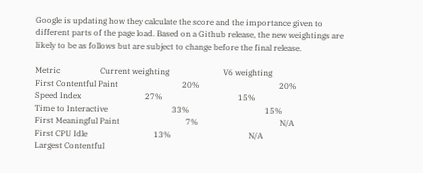Google is updating how they calculate the score and the importance given to different parts of the page load. Based on a Github release, the new weightings are likely to be as follows but are subject to change before the final release.

Metric                    Current weighting                           V6 weighting
First Contentful Paint                                20%                                        20%
Speed Index                                27%                                      15%
Time to Interactive                                33%                                      15%
First Meaningful Paint                                 7%                                         N/A
First CPU Idle                                 13%                                       N/A
Largest Contentful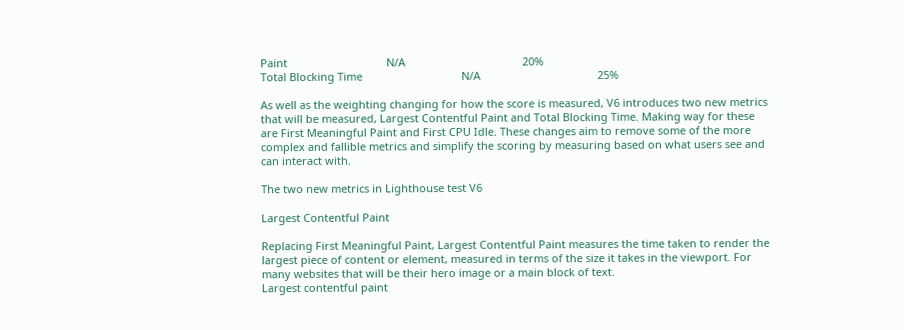Paint                                 N/A                                       20%
Total Blocking Time                                 N/A                                       25%

As well as the weighting changing for how the score is measured, V6 introduces two new metrics that will be measured, Largest Contentful Paint and Total Blocking Time. Making way for these are First Meaningful Paint and First CPU Idle. These changes aim to remove some of the more complex and fallible metrics and simplify the scoring by measuring based on what users see and can interact with.

The two new metrics in Lighthouse test V6

Largest Contentful Paint

Replacing First Meaningful Paint, Largest Contentful Paint measures the time taken to render the largest piece of content or element, measured in terms of the size it takes in the viewport. For many websites that will be their hero image or a main block of text.
Largest contentful paint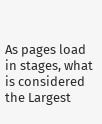As pages load in stages, what is considered the Largest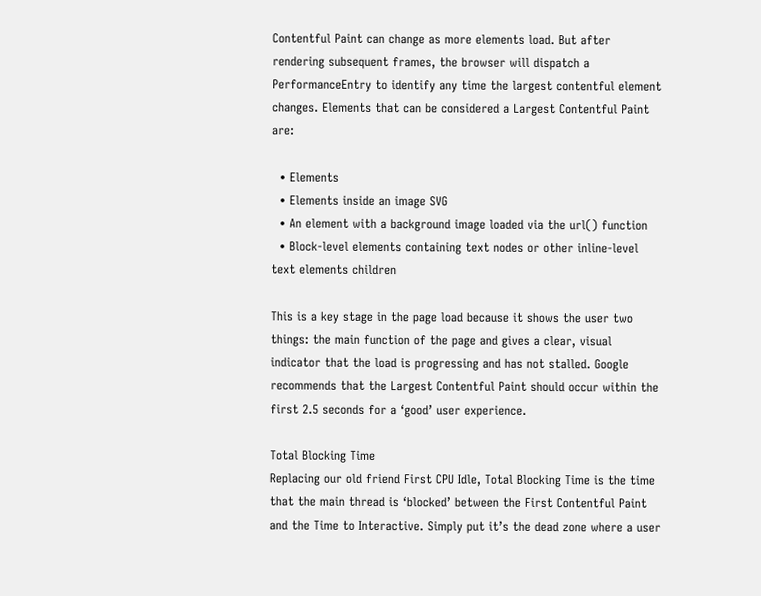Contentful Paint can change as more elements load. But after rendering subsequent frames, the browser will dispatch a PerformanceEntry to identify any time the largest contentful element changes. Elements that can be considered a Largest Contentful Paint are:

  • Elements
  • Elements inside an image SVG
  • An element with a background image loaded via the url() function
  • Block-level elements containing text nodes or other inline-level text elements children

This is a key stage in the page load because it shows the user two things: the main function of the page and gives a clear, visual indicator that the load is progressing and has not stalled. Google recommends that the Largest Contentful Paint should occur within the first 2.5 seconds for a ‘good’ user experience.

Total Blocking Time
Replacing our old friend First CPU Idle, Total Blocking Time is the time that the main thread is ‘blocked’ between the First Contentful Paint and the Time to Interactive. Simply put it’s the dead zone where a user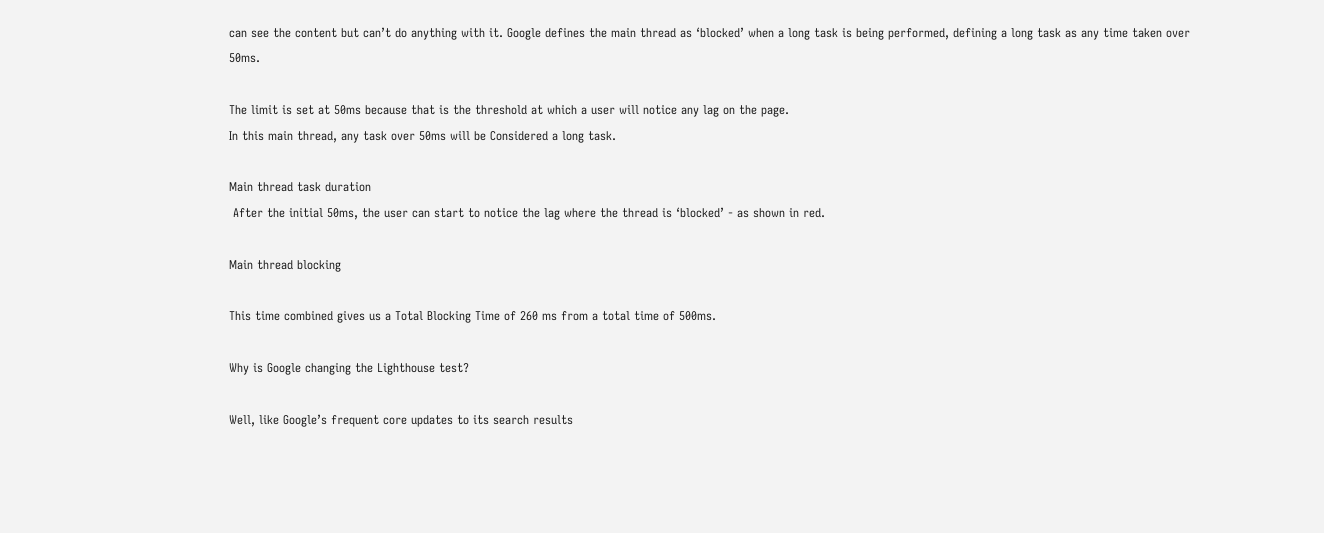can see the content but can’t do anything with it. Google defines the main thread as ‘blocked’ when a long task is being performed, defining a long task as any time taken over 50ms.

The limit is set at 50ms because that is the threshold at which a user will notice any lag on the page.
In this main thread, any task over 50ms will be Considered a long task.

Main thread task duration
 After the initial 50ms, the user can start to notice the lag where the thread is ‘blocked’ - as shown in red.

Main thread blocking

This time combined gives us a Total Blocking Time of 260 ms from a total time of 500ms.

Why is Google changing the Lighthouse test?

Well, like Google’s frequent core updates to its search results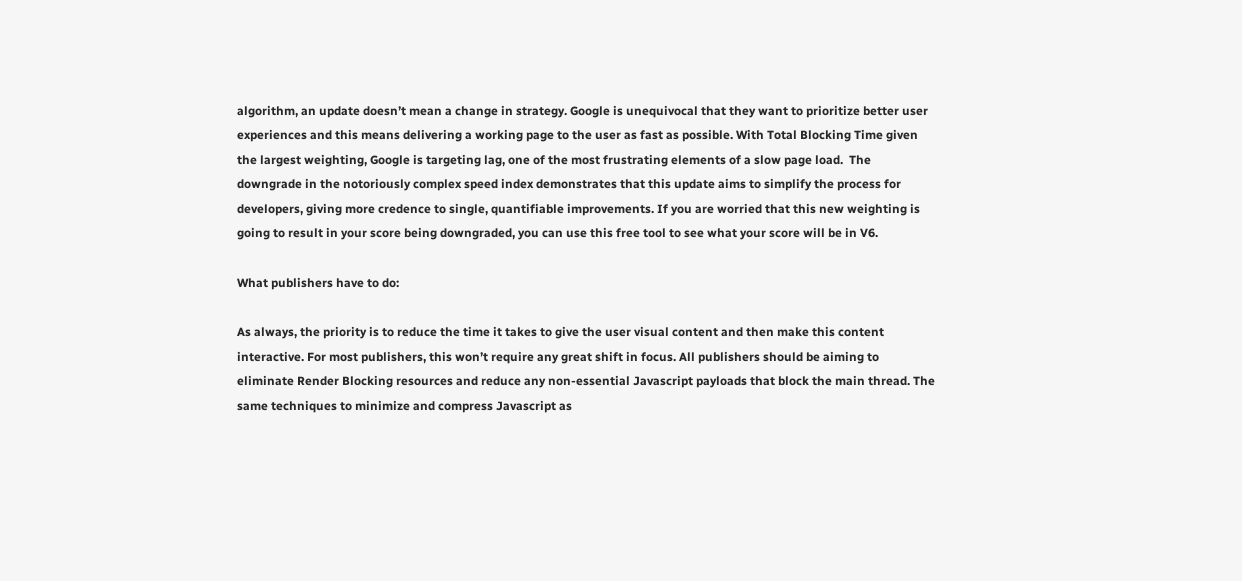algorithm, an update doesn’t mean a change in strategy. Google is unequivocal that they want to prioritize better user experiences and this means delivering a working page to the user as fast as possible. With Total Blocking Time given the largest weighting, Google is targeting lag, one of the most frustrating elements of a slow page load.  The downgrade in the notoriously complex speed index demonstrates that this update aims to simplify the process for developers, giving more credence to single, quantifiable improvements. If you are worried that this new weighting is going to result in your score being downgraded, you can use this free tool to see what your score will be in V6.

What publishers have to do:

As always, the priority is to reduce the time it takes to give the user visual content and then make this content interactive. For most publishers, this won’t require any great shift in focus. All publishers should be aiming to eliminate Render Blocking resources and reduce any non-essential Javascript payloads that block the main thread. The same techniques to minimize and compress Javascript as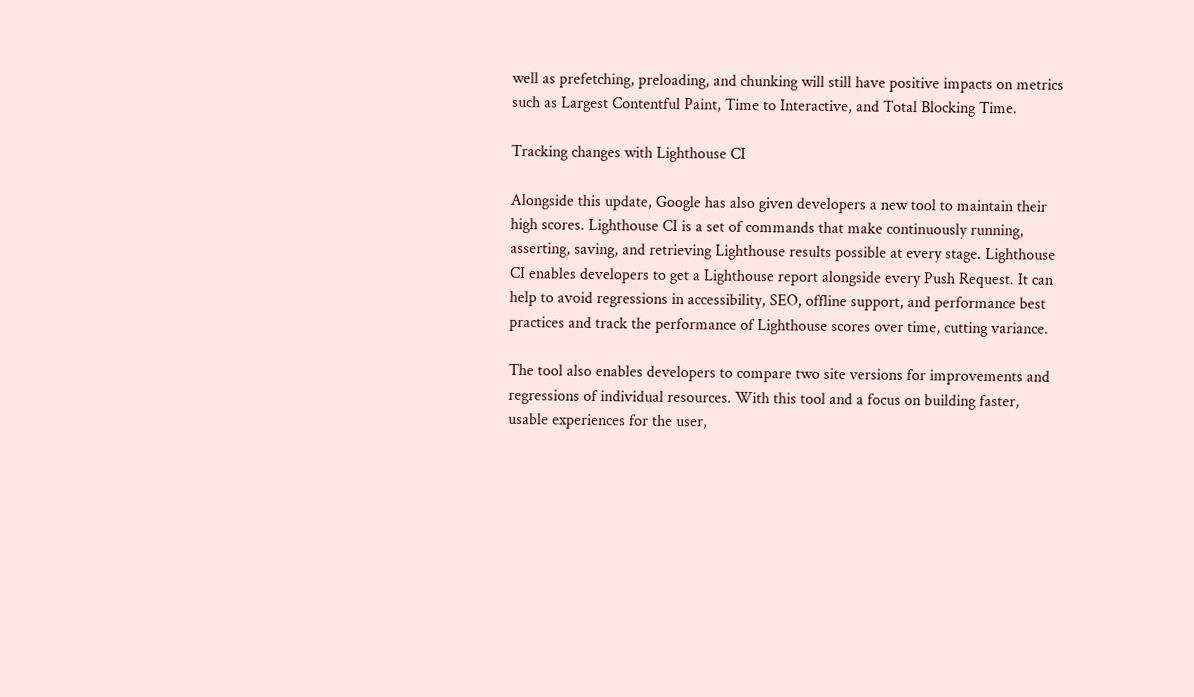well as prefetching, preloading, and chunking will still have positive impacts on metrics such as Largest Contentful Paint, Time to Interactive, and Total Blocking Time.

Tracking changes with Lighthouse CI

Alongside this update, Google has also given developers a new tool to maintain their high scores. Lighthouse CI is a set of commands that make continuously running, asserting, saving, and retrieving Lighthouse results possible at every stage. Lighthouse CI enables developers to get a Lighthouse report alongside every Push Request. It can help to avoid regressions in accessibility, SEO, offline support, and performance best practices and track the performance of Lighthouse scores over time, cutting variance.

The tool also enables developers to compare two site versions for improvements and regressions of individual resources. With this tool and a focus on building faster, usable experiences for the user,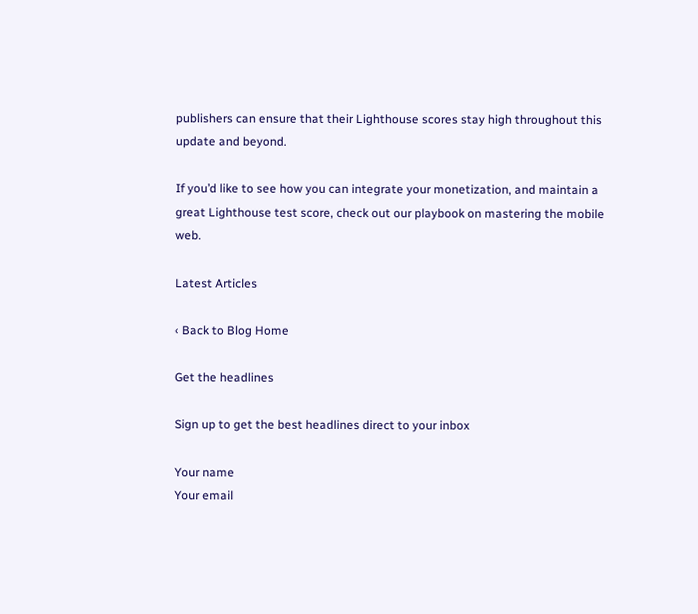publishers can ensure that their Lighthouse scores stay high throughout this update and beyond.

If you’d like to see how you can integrate your monetization, and maintain a great Lighthouse test score, check out our playbook on mastering the mobile web.

Latest Articles

‹ Back to Blog Home

Get the headlines

Sign up to get the best headlines direct to your inbox

Your name
Your email